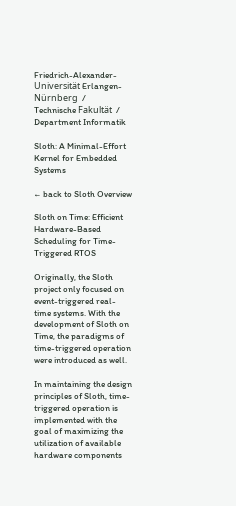Friedrich-Alexander-Universität Erlangen-Nürnberg  /   Technische Fakultät  /   Department Informatik

Sloth: A Minimal-Effort Kernel for Embedded Systems

← back to Sloth Overview

Sloth on Time: Efficient Hardware-Based Scheduling for Time-Triggered RTOS

Originally, the Sloth project only focused on event-triggered real-time systems. With the development of Sloth on Time, the paradigms of time-triggered operation were introduced as well.

In maintaining the design principles of Sloth, time-triggered operation is implemented with the goal of maximizing the utilization of available hardware components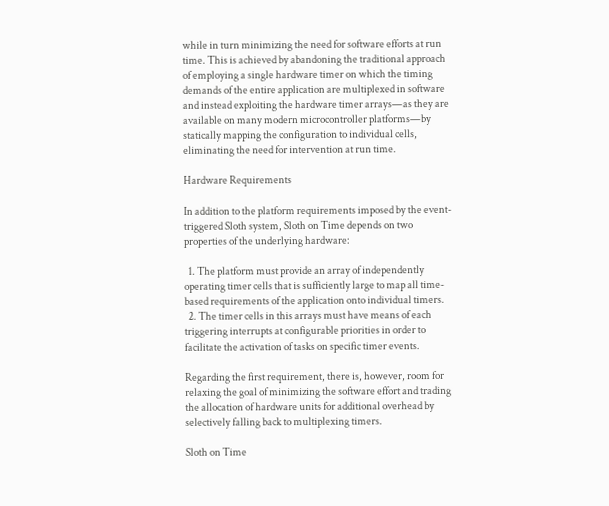while in turn minimizing the need for software efforts at run time. This is achieved by abandoning the traditional approach of employing a single hardware timer on which the timing demands of the entire application are multiplexed in software and instead exploiting the hardware timer arrays—as they are available on many modern microcontroller platforms—by statically mapping the configuration to individual cells, eliminating the need for intervention at run time.

Hardware Requirements

In addition to the platform requirements imposed by the event-triggered Sloth system, Sloth on Time depends on two properties of the underlying hardware:

  1. The platform must provide an array of independently operating timer cells that is sufficiently large to map all time-based requirements of the application onto individual timers.
  2. The timer cells in this arrays must have means of each triggering interrupts at configurable priorities in order to facilitate the activation of tasks on specific timer events.

Regarding the first requirement, there is, however, room for relaxing the goal of minimizing the software effort and trading the allocation of hardware units for additional overhead by selectively falling back to multiplexing timers.

Sloth on Time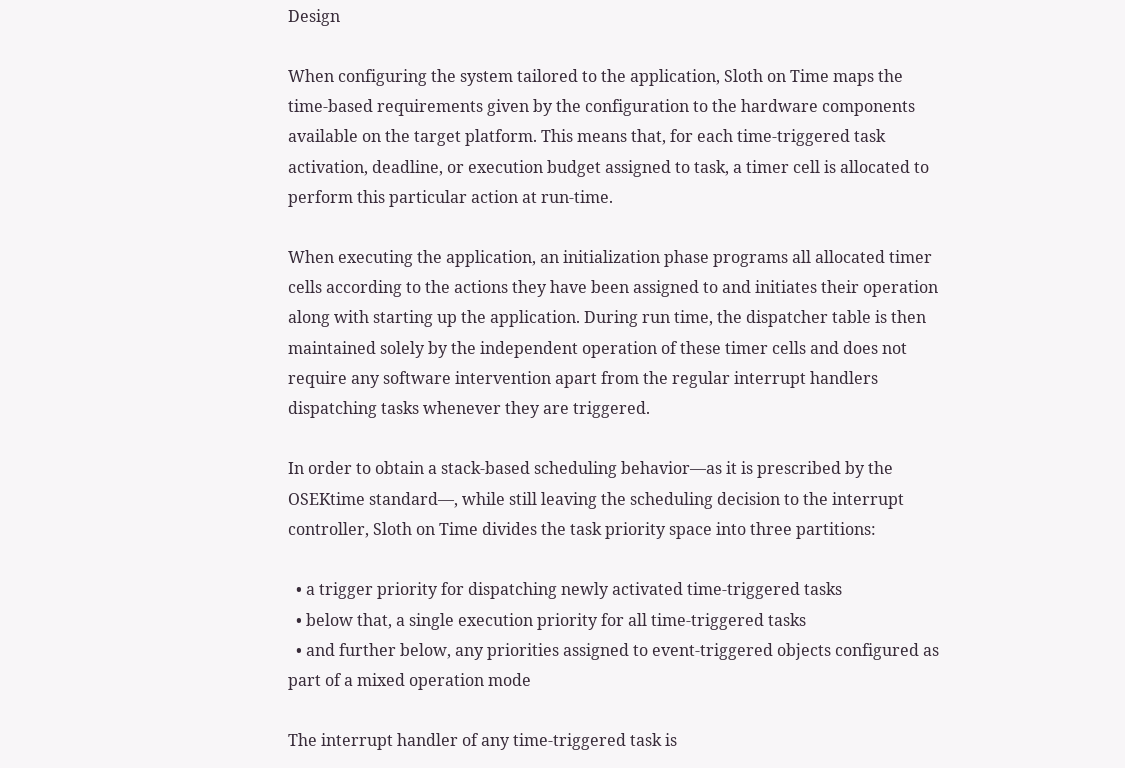Design

When configuring the system tailored to the application, Sloth on Time maps the time-based requirements given by the configuration to the hardware components available on the target platform. This means that, for each time-triggered task activation, deadline, or execution budget assigned to task, a timer cell is allocated to perform this particular action at run-time.

When executing the application, an initialization phase programs all allocated timer cells according to the actions they have been assigned to and initiates their operation along with starting up the application. During run time, the dispatcher table is then maintained solely by the independent operation of these timer cells and does not require any software intervention apart from the regular interrupt handlers dispatching tasks whenever they are triggered.

In order to obtain a stack-based scheduling behavior—as it is prescribed by the OSEKtime standard—, while still leaving the scheduling decision to the interrupt controller, Sloth on Time divides the task priority space into three partitions:

  • a trigger priority for dispatching newly activated time-triggered tasks
  • below that, a single execution priority for all time-triggered tasks
  • and further below, any priorities assigned to event-triggered objects configured as part of a mixed operation mode

The interrupt handler of any time-triggered task is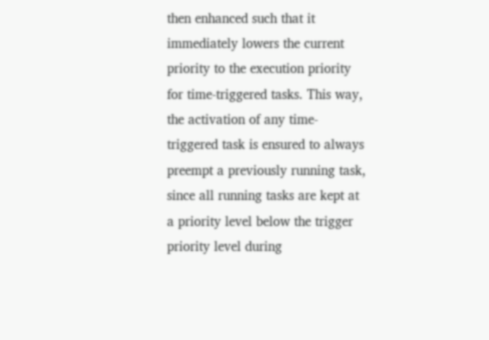then enhanced such that it immediately lowers the current priority to the execution priority for time-triggered tasks. This way, the activation of any time-triggered task is ensured to always preempt a previously running task, since all running tasks are kept at a priority level below the trigger priority level during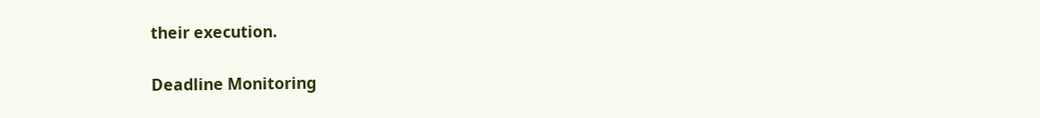their execution.

Deadline Monitoring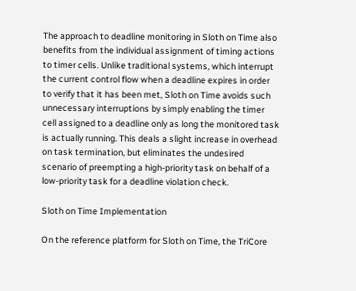The approach to deadline monitoring in Sloth on Time also benefits from the individual assignment of timing actions to timer cells. Unlike traditional systems, which interrupt the current control flow when a deadline expires in order to verify that it has been met, Sloth on Time avoids such unnecessary interruptions by simply enabling the timer cell assigned to a deadline only as long the monitored task is actually running. This deals a slight increase in overhead on task termination, but eliminates the undesired scenario of preempting a high-priority task on behalf of a low-priority task for a deadline violation check.

Sloth on Time Implementation

On the reference platform for Sloth on Time, the TriCore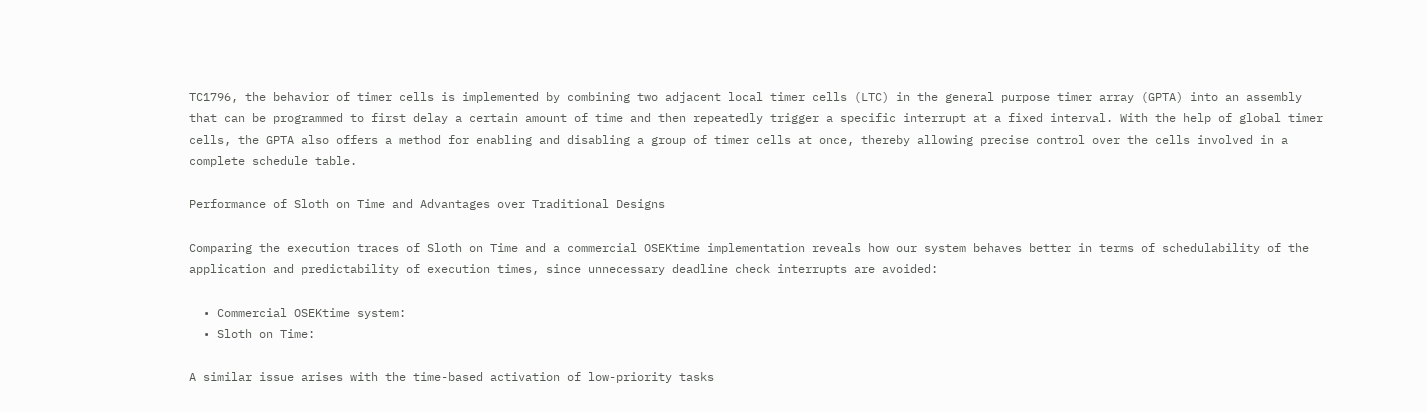TC1796, the behavior of timer cells is implemented by combining two adjacent local timer cells (LTC) in the general purpose timer array (GPTA) into an assembly that can be programmed to first delay a certain amount of time and then repeatedly trigger a specific interrupt at a fixed interval. With the help of global timer cells, the GPTA also offers a method for enabling and disabling a group of timer cells at once, thereby allowing precise control over the cells involved in a complete schedule table.

Performance of Sloth on Time and Advantages over Traditional Designs

Comparing the execution traces of Sloth on Time and a commercial OSEKtime implementation reveals how our system behaves better in terms of schedulability of the application and predictability of execution times, since unnecessary deadline check interrupts are avoided:

  • Commercial OSEKtime system:
  • Sloth on Time:

A similar issue arises with the time-based activation of low-priority tasks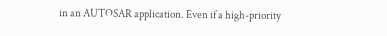in an AUTOSAR application. Even if a high-priority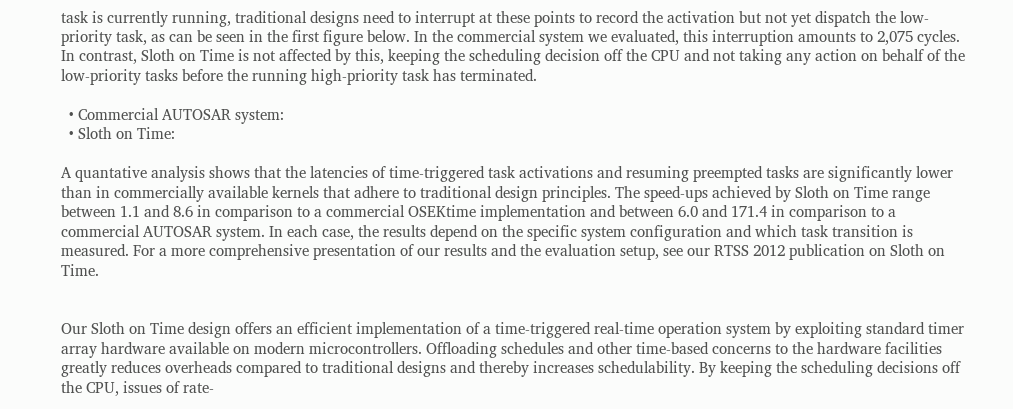task is currently running, traditional designs need to interrupt at these points to record the activation but not yet dispatch the low-priority task, as can be seen in the first figure below. In the commercial system we evaluated, this interruption amounts to 2,075 cycles. In contrast, Sloth on Time is not affected by this, keeping the scheduling decision off the CPU and not taking any action on behalf of the low-priority tasks before the running high-priority task has terminated.

  • Commercial AUTOSAR system:
  • Sloth on Time:

A quantative analysis shows that the latencies of time-triggered task activations and resuming preempted tasks are significantly lower than in commercially available kernels that adhere to traditional design principles. The speed-ups achieved by Sloth on Time range between 1.1 and 8.6 in comparison to a commercial OSEKtime implementation and between 6.0 and 171.4 in comparison to a commercial AUTOSAR system. In each case, the results depend on the specific system configuration and which task transition is measured. For a more comprehensive presentation of our results and the evaluation setup, see our RTSS 2012 publication on Sloth on Time.


Our Sloth on Time design offers an efficient implementation of a time-triggered real-time operation system by exploiting standard timer array hardware available on modern microcontrollers. Offloading schedules and other time-based concerns to the hardware facilities greatly reduces overheads compared to traditional designs and thereby increases schedulability. By keeping the scheduling decisions off the CPU, issues of rate-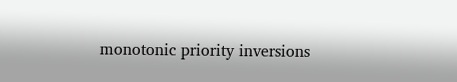monotonic priority inversions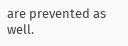are prevented as well.